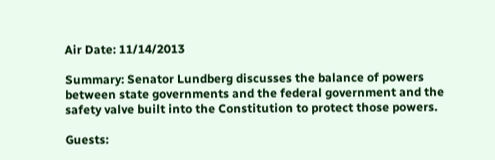Air Date: 11/14/2013

Summary: Senator Lundberg discusses the balance of powers between state governments and the federal government and the safety valve built into the Constitution to protect those powers.

Guests: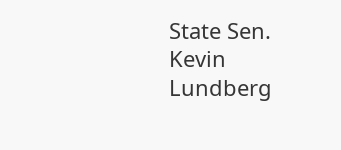State Sen. Kevin Lundberg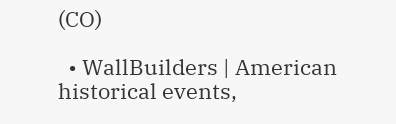(CO)

  • WallBuilders | American historical events,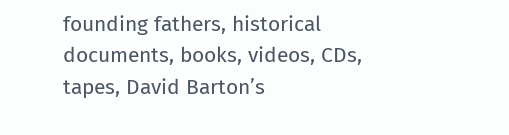founding fathers, historical documents, books, videos, CDs, tapes, David Barton’s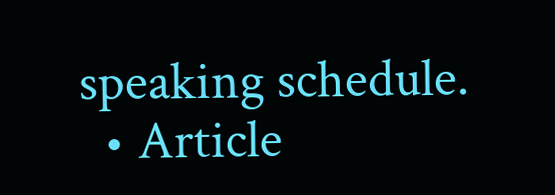speaking schedule.
  • Article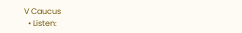V Caucus
  • Listen: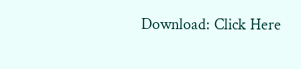Download: Click Here